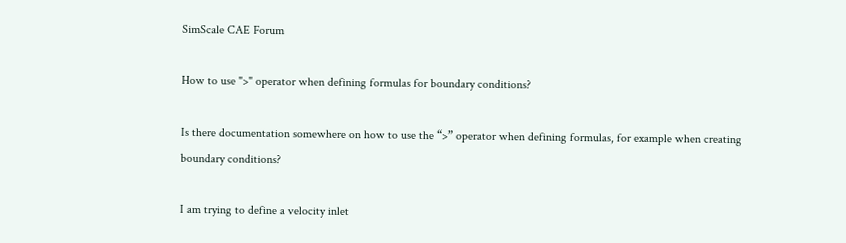SimScale CAE Forum

How to use ">" operator when defining formulas for boundary conditions?

Is there documentation somewhere on how to use the “>” operator when defining formulas, for example when creating boundary conditions?

I am trying to define a velocity inlet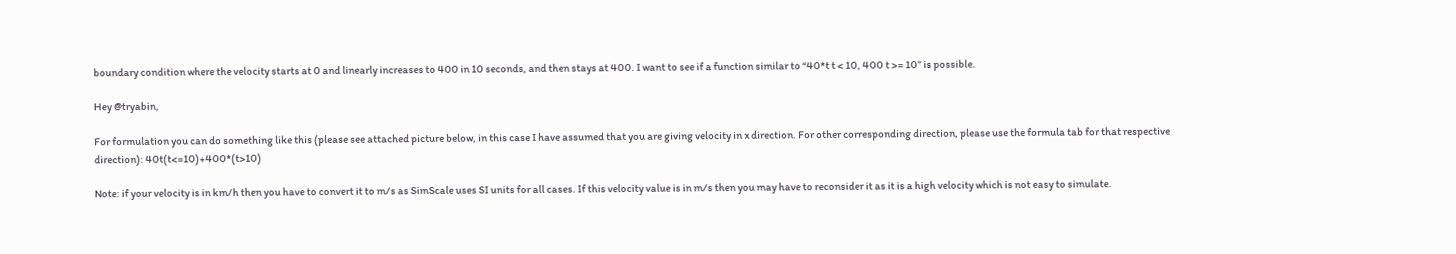boundary condition where the velocity starts at 0 and linearly increases to 400 in 10 seconds, and then stays at 400. I want to see if a function similar to “40*t t < 10, 400 t >= 10” is possible.

Hey @tryabin,

For formulation you can do something like this (please see attached picture below, in this case I have assumed that you are giving velocity in x direction. For other corresponding direction, please use the formula tab for that respective direction): 40t(t<=10)+400*(t>10)

Note: if your velocity is in km/h then you have to convert it to m/s as SimScale uses SI units for all cases. If this velocity value is in m/s then you may have to reconsider it as it is a high velocity which is not easy to simulate.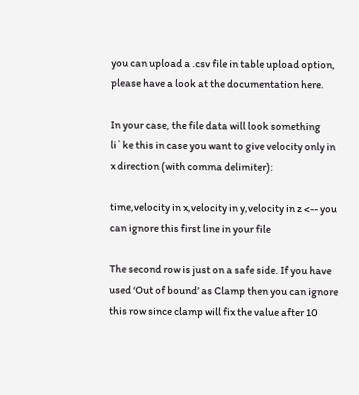you can upload a .csv file in table upload option, please have a look at the documentation here.

In your case, the file data will look something li`ke this in case you want to give velocity only in x direction (with comma delimiter):

time,velocity in x,velocity in y,velocity in z <-- you can ignore this first line in your file

The second row is just on a safe side. If you have used ‘Out of bound’ as Clamp then you can ignore this row since clamp will fix the value after 10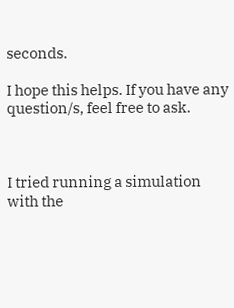seconds.

I hope this helps. If you have any question/s, feel free to ask.



I tried running a simulation with the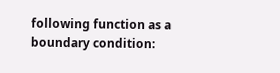following function as a boundary condition: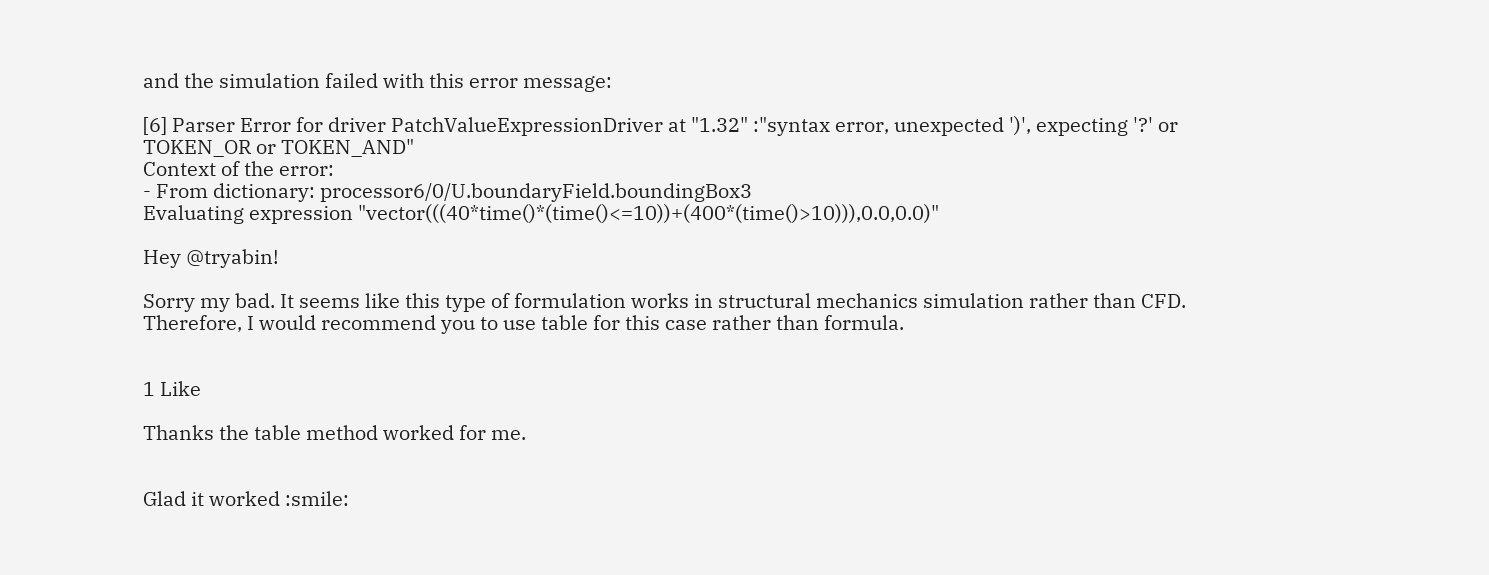and the simulation failed with this error message:

[6] Parser Error for driver PatchValueExpressionDriver at "1.32" :"syntax error, unexpected ')', expecting '?' or TOKEN_OR or TOKEN_AND"
Context of the error:
- From dictionary: processor6/0/U.boundaryField.boundingBox3
Evaluating expression "vector(((40*time()*(time()<=10))+(400*(time()>10))),0.0,0.0)"

Hey @tryabin!

Sorry my bad. It seems like this type of formulation works in structural mechanics simulation rather than CFD. Therefore, I would recommend you to use table for this case rather than formula.


1 Like

Thanks the table method worked for me.


Glad it worked :smile: